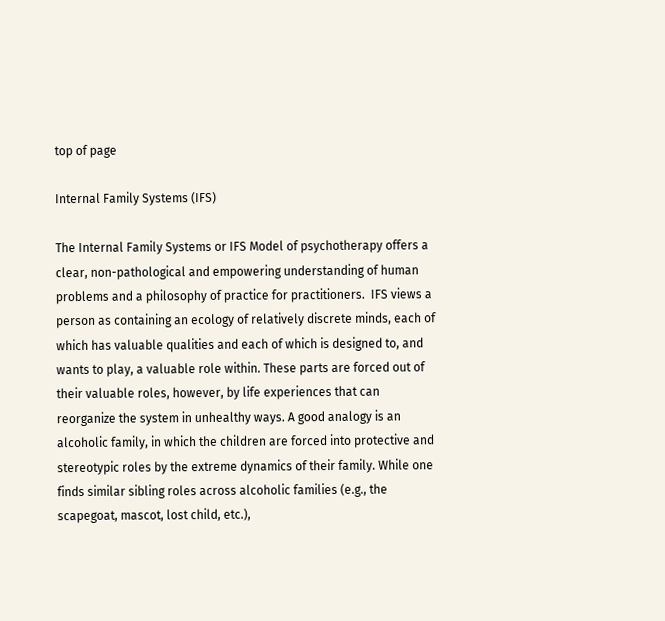top of page

Internal Family Systems (IFS)

The Internal Family Systems or IFS Model of psychotherapy offers a clear, non-pathological and empowering understanding of human problems and a philosophy of practice for practitioners.  IFS views a person as containing an ecology of relatively discrete minds, each of which has valuable qualities and each of which is designed to, and wants to play, a valuable role within. These parts are forced out of their valuable roles, however, by life experiences that can reorganize the system in unhealthy ways. A good analogy is an alcoholic family, in which the children are forced into protective and stereotypic roles by the extreme dynamics of their family. While one finds similar sibling roles across alcoholic families (e.g., the scapegoat, mascot, lost child, etc.),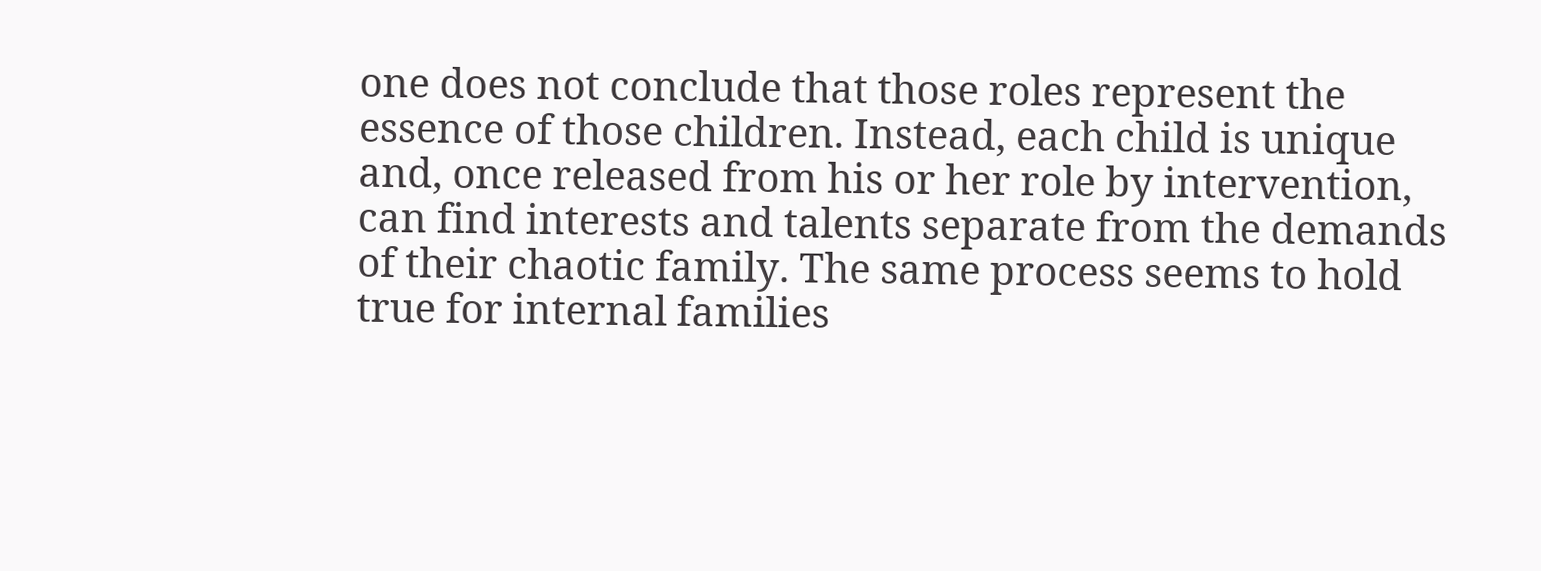one does not conclude that those roles represent the essence of those children. Instead, each child is unique and, once released from his or her role by intervention, can find interests and talents separate from the demands of their chaotic family. The same process seems to hold true for internal families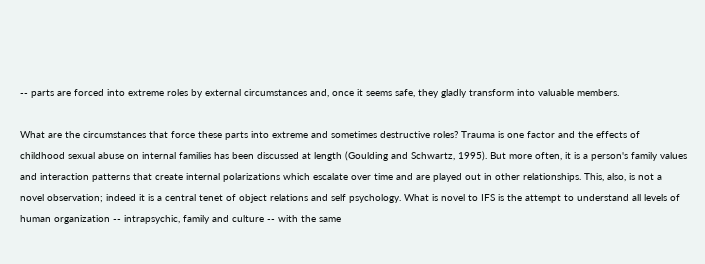-- parts are forced into extreme roles by external circumstances and, once it seems safe, they gladly transform into valuable members.

What are the circumstances that force these parts into extreme and sometimes destructive roles? Trauma is one factor and the effects of childhood sexual abuse on internal families has been discussed at length (Goulding and Schwartz, 1995). But more often, it is a person's family values and interaction patterns that create internal polarizations which escalate over time and are played out in other relationships. This, also, is not a novel observation; indeed it is a central tenet of object relations and self psychology. What is novel to IFS is the attempt to understand all levels of human organization -- intrapsychic, family and culture -- with the same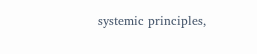systemic principles,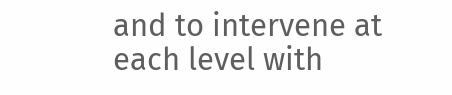and to intervene at each level with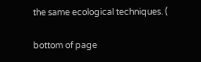the same ecological techniques. (

bottom of page